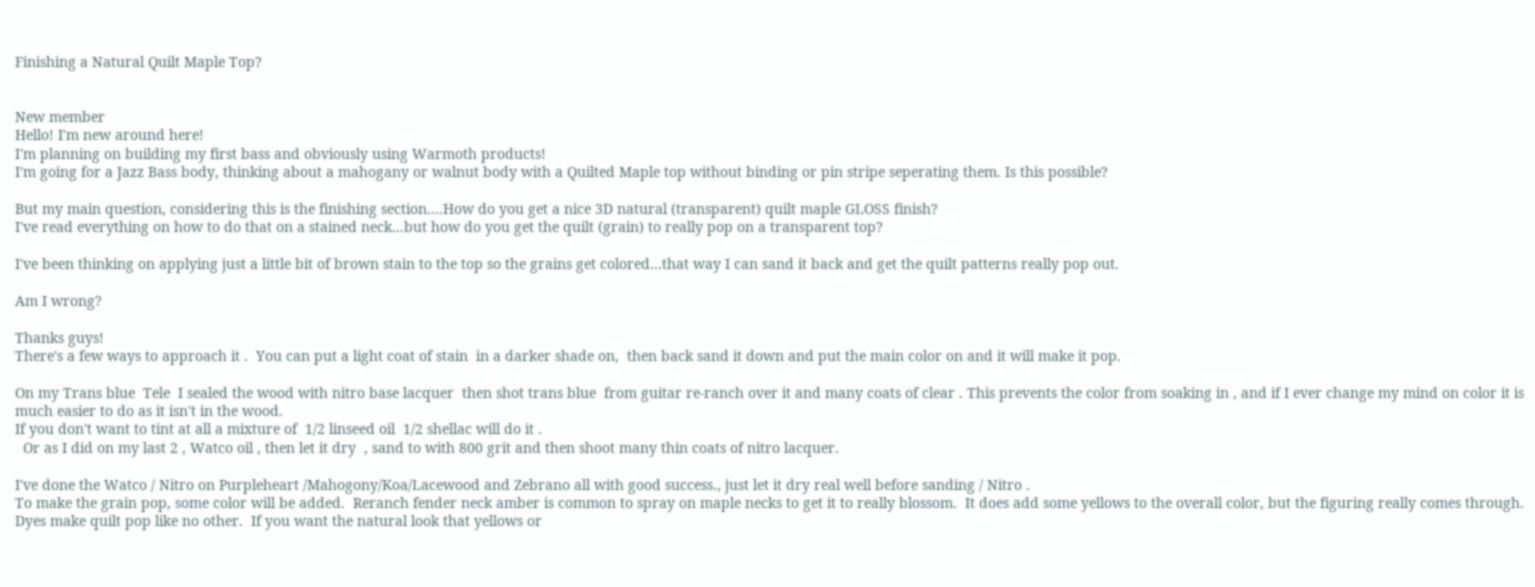Finishing a Natural Quilt Maple Top?


New member
Hello! I'm new around here!
I'm planning on building my first bass and obviously using Warmoth products!
I'm going for a Jazz Bass body, thinking about a mahogany or walnut body with a Quilted Maple top without binding or pin stripe seperating them. Is this possible?

But my main question, considering this is the finishing section....How do you get a nice 3D natural (transparent) quilt maple GLOSS finish?
I've read everything on how to do that on a stained neck...but how do you get the quilt (grain) to really pop on a transparent top?

I've been thinking on applying just a little bit of brown stain to the top so the grains get colored...that way I can sand it back and get the quilt patterns really pop out.

Am I wrong?

Thanks guys!
There's a few ways to approach it .  You can put a light coat of stain  in a darker shade on,  then back sand it down and put the main color on and it will make it pop.

On my Trans blue  Tele  I sealed the wood with nitro base lacquer  then shot trans blue  from guitar re-ranch over it and many coats of clear . This prevents the color from soaking in , and if I ever change my mind on color it is much easier to do as it isn't in the wood.
If you don't want to tint at all a mixture of  1/2 linseed oil  1/2 shellac will do it .
  Or as I did on my last 2 , Watco oil , then let it dry  , sand to with 800 grit and then shoot many thin coats of nitro lacquer.

I've done the Watco / Nitro on Purpleheart /Mahogony/Koa/Lacewood and Zebrano all with good success., just let it dry real well before sanding / Nitro .
To make the grain pop, some color will be added.  Reranch fender neck amber is common to spray on maple necks to get it to really blossom.  It does add some yellows to the overall color, but the figuring really comes through.  Dyes make quilt pop like no other.  If you want the natural look that yellows or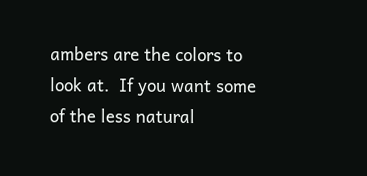ambers are the colors to look at.  If you want some of the less natural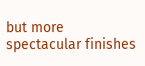but more spectacular finishes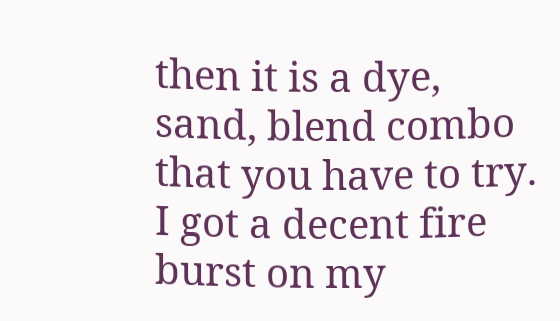then it is a dye, sand, blend combo that you have to try.  I got a decent fire burst on my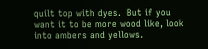quilt top with dyes.  But if you want it to be more wood like, look into ambers and yellows.